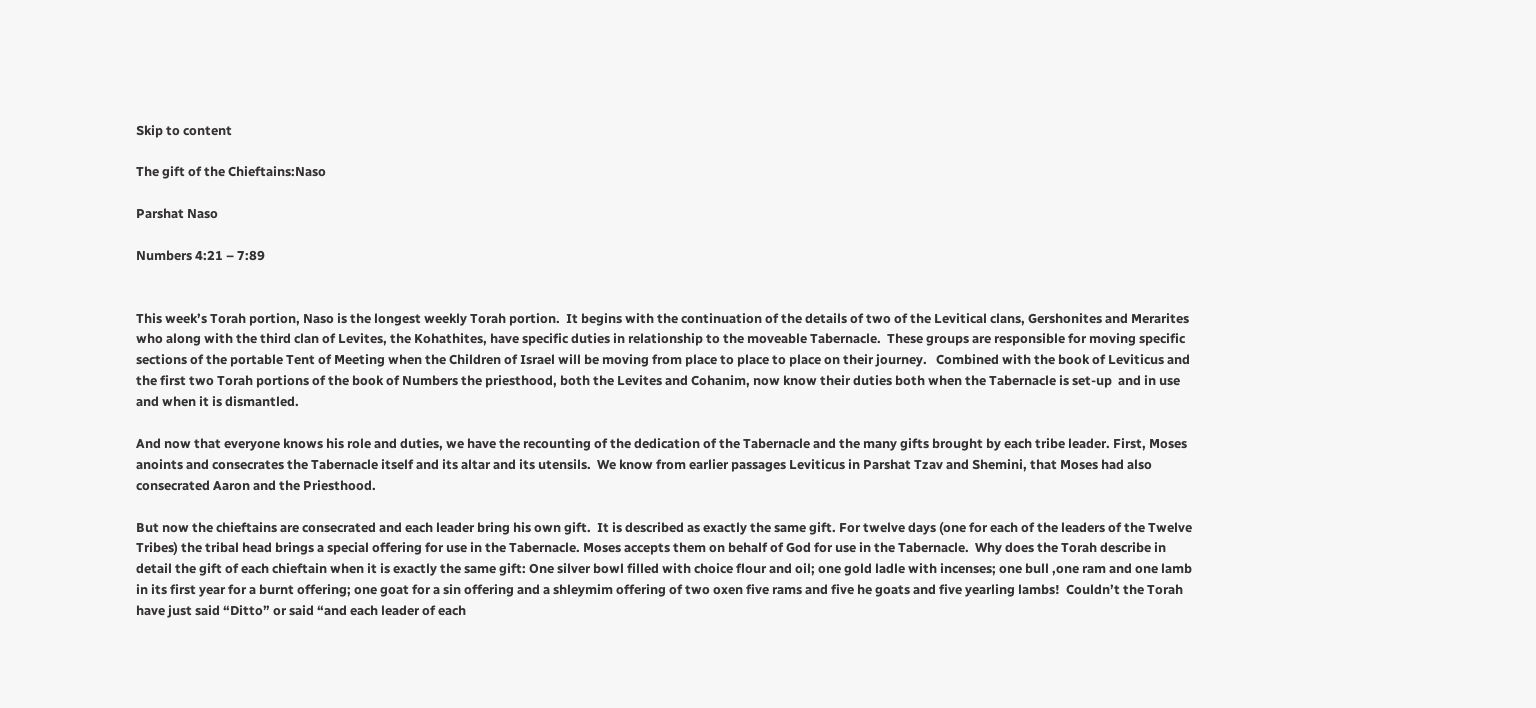Skip to content

The gift of the Chieftains:Naso

Parshat Naso

Numbers 4:21 – 7:89


This week’s Torah portion, Naso is the longest weekly Torah portion.  It begins with the continuation of the details of two of the Levitical clans, Gershonites and Merarites who along with the third clan of Levites, the Kohathites, have specific duties in relationship to the moveable Tabernacle.  These groups are responsible for moving specific sections of the portable Tent of Meeting when the Children of Israel will be moving from place to place to place on their journey.   Combined with the book of Leviticus and the first two Torah portions of the book of Numbers the priesthood, both the Levites and Cohanim, now know their duties both when the Tabernacle is set-up  and in use and when it is dismantled.

And now that everyone knows his role and duties, we have the recounting of the dedication of the Tabernacle and the many gifts brought by each tribe leader. First, Moses anoints and consecrates the Tabernacle itself and its altar and its utensils.  We know from earlier passages Leviticus in Parshat Tzav and Shemini, that Moses had also consecrated Aaron and the Priesthood.

But now the chieftains are consecrated and each leader bring his own gift.  It is described as exactly the same gift. For twelve days (one for each of the leaders of the Twelve Tribes) the tribal head brings a special offering for use in the Tabernacle. Moses accepts them on behalf of God for use in the Tabernacle.  Why does the Torah describe in detail the gift of each chieftain when it is exactly the same gift: One silver bowl filled with choice flour and oil; one gold ladle with incenses; one bull ,one ram and one lamb in its first year for a burnt offering; one goat for a sin offering and a shleymim offering of two oxen five rams and five he goats and five yearling lambs!  Couldn’t the Torah have just said “Ditto” or said “and each leader of each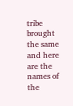tribe brought the same and here are the names of the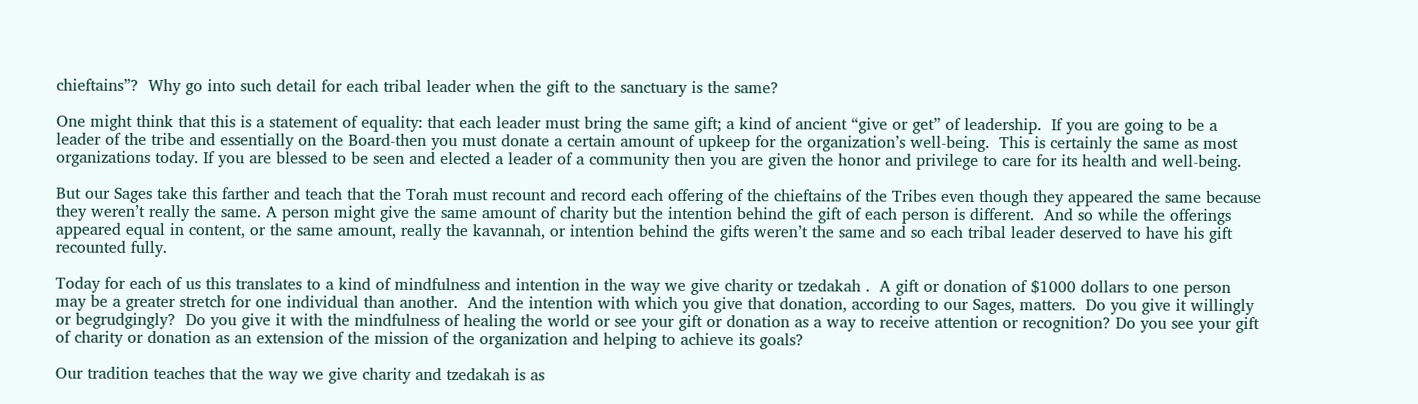chieftains”?  Why go into such detail for each tribal leader when the gift to the sanctuary is the same?

One might think that this is a statement of equality: that each leader must bring the same gift; a kind of ancient “give or get” of leadership.  If you are going to be a leader of the tribe and essentially on the Board-then you must donate a certain amount of upkeep for the organization’s well-being.  This is certainly the same as most organizations today. If you are blessed to be seen and elected a leader of a community then you are given the honor and privilege to care for its health and well-being.

But our Sages take this farther and teach that the Torah must recount and record each offering of the chieftains of the Tribes even though they appeared the same because they weren’t really the same. A person might give the same amount of charity but the intention behind the gift of each person is different.  And so while the offerings appeared equal in content, or the same amount, really the kavannah, or intention behind the gifts weren’t the same and so each tribal leader deserved to have his gift recounted fully.

Today for each of us this translates to a kind of mindfulness and intention in the way we give charity or tzedakah .  A gift or donation of $1000 dollars to one person may be a greater stretch for one individual than another.  And the intention with which you give that donation, according to our Sages, matters.  Do you give it willingly or begrudgingly?  Do you give it with the mindfulness of healing the world or see your gift or donation as a way to receive attention or recognition? Do you see your gift of charity or donation as an extension of the mission of the organization and helping to achieve its goals?

Our tradition teaches that the way we give charity and tzedakah is as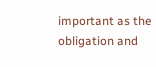important as the obligation and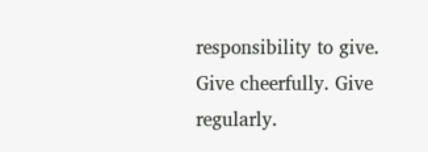responsibility to give.  Give cheerfully. Give regularly.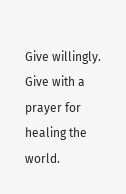Give willingly.  Give with a prayer for healing the world.